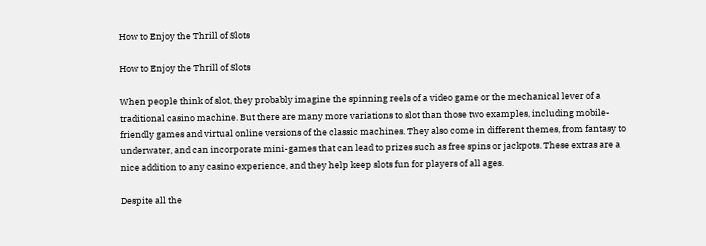How to Enjoy the Thrill of Slots

How to Enjoy the Thrill of Slots

When people think of slot, they probably imagine the spinning reels of a video game or the mechanical lever of a traditional casino machine. But there are many more variations to slot than those two examples, including mobile-friendly games and virtual online versions of the classic machines. They also come in different themes, from fantasy to underwater, and can incorporate mini-games that can lead to prizes such as free spins or jackpots. These extras are a nice addition to any casino experience, and they help keep slots fun for players of all ages.

Despite all the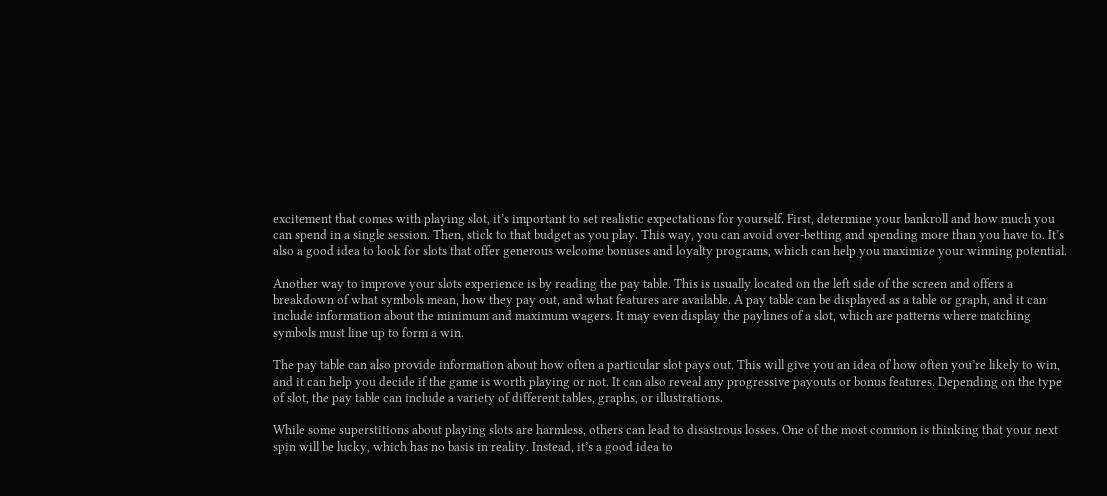excitement that comes with playing slot, it’s important to set realistic expectations for yourself. First, determine your bankroll and how much you can spend in a single session. Then, stick to that budget as you play. This way, you can avoid over-betting and spending more than you have to. It’s also a good idea to look for slots that offer generous welcome bonuses and loyalty programs, which can help you maximize your winning potential.

Another way to improve your slots experience is by reading the pay table. This is usually located on the left side of the screen and offers a breakdown of what symbols mean, how they pay out, and what features are available. A pay table can be displayed as a table or graph, and it can include information about the minimum and maximum wagers. It may even display the paylines of a slot, which are patterns where matching symbols must line up to form a win.

The pay table can also provide information about how often a particular slot pays out. This will give you an idea of how often you’re likely to win, and it can help you decide if the game is worth playing or not. It can also reveal any progressive payouts or bonus features. Depending on the type of slot, the pay table can include a variety of different tables, graphs, or illustrations.

While some superstitions about playing slots are harmless, others can lead to disastrous losses. One of the most common is thinking that your next spin will be lucky, which has no basis in reality. Instead, it’s a good idea to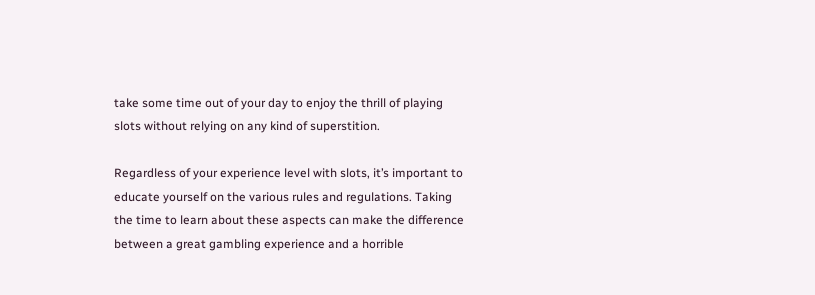take some time out of your day to enjoy the thrill of playing slots without relying on any kind of superstition.

Regardless of your experience level with slots, it’s important to educate yourself on the various rules and regulations. Taking the time to learn about these aspects can make the difference between a great gambling experience and a horrible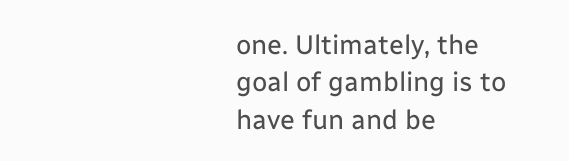one. Ultimately, the goal of gambling is to have fun and be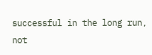successful in the long run, not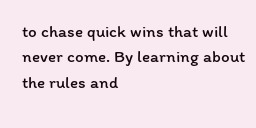to chase quick wins that will never come. By learning about the rules and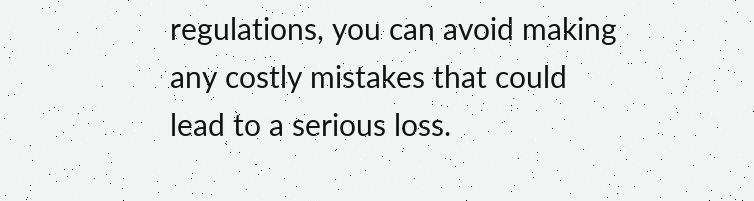regulations, you can avoid making any costly mistakes that could lead to a serious loss.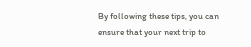By following these tips, you can ensure that your next trip to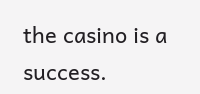the casino is a success.